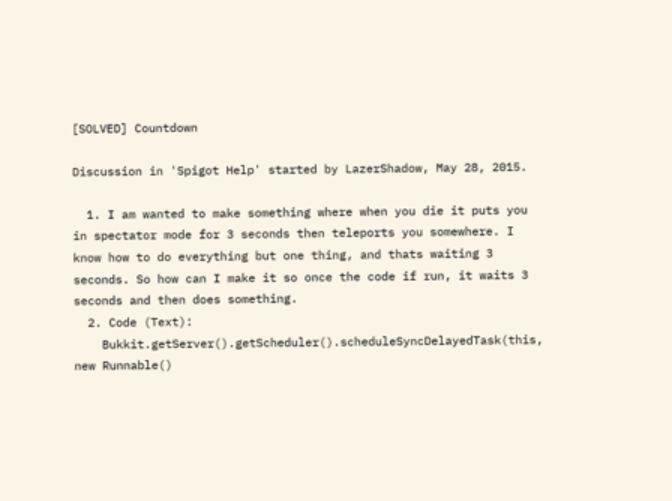[SOLVED] Countdown

Discussion in 'Spigot Help' started by LazerShadow, May 28, 2015.

  1. I am wanted to make something where when you die it puts you in spectator mode for 3 seconds then teleports you somewhere. I know how to do everything but one thing, and thats waiting 3 seconds. So how can I make it so once the code if run, it waits 3 seconds and then does something.
  2. Code (Text):
    Bukkit.getServer().getScheduler().scheduleSyncDelayedTask(this, new Runnable()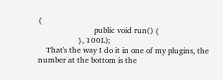{
                            public void run() {
                    }, 100L);
    That's the way I do it in one of my plugins, the number at the bottom is the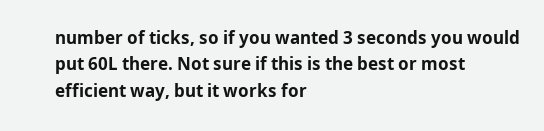number of ticks, so if you wanted 3 seconds you would put 60L there. Not sure if this is the best or most efficient way, but it works for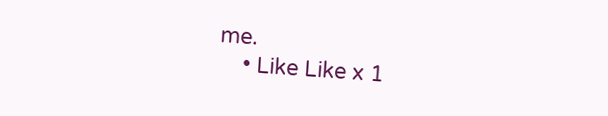me.
    • Like Like x 1